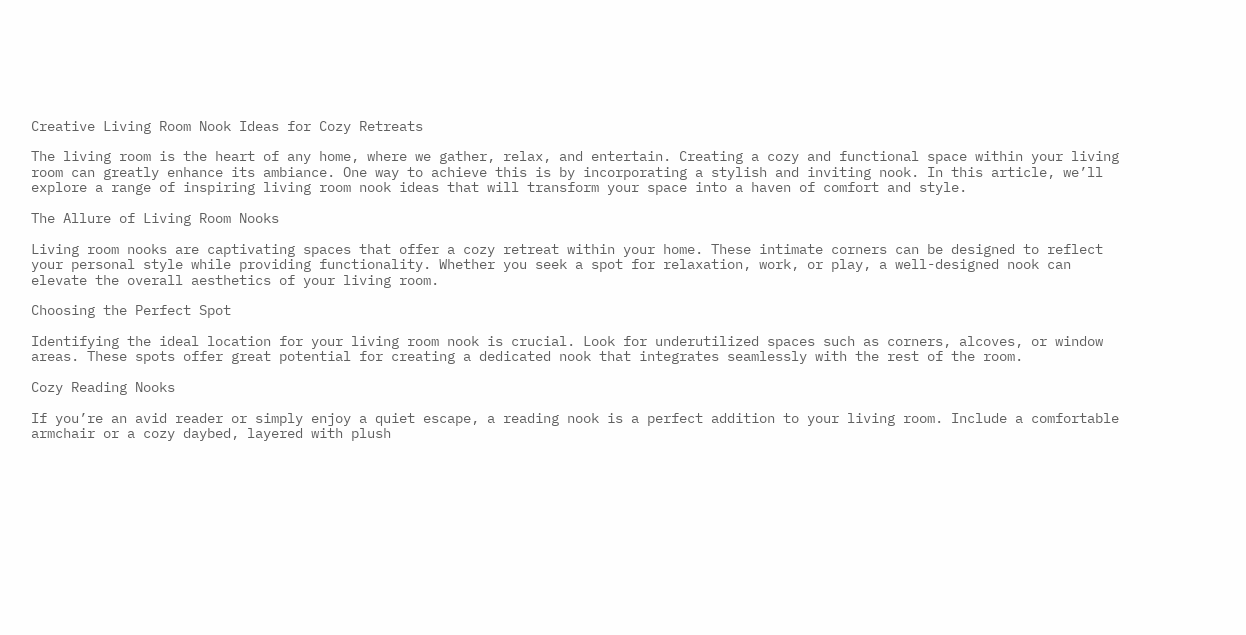Creative Living Room Nook Ideas for Cozy Retreats

The living room is the heart of any home, where we gather, relax, and entertain. Creating a cozy and functional space within your living room can greatly enhance its ambiance. One way to achieve this is by incorporating a stylish and inviting nook. In this article, we’ll explore a range of inspiring living room nook ideas that will transform your space into a haven of comfort and style.

The Allure of Living Room Nooks

Living room nooks are captivating spaces that offer a cozy retreat within your home. These intimate corners can be designed to reflect your personal style while providing functionality. Whether you seek a spot for relaxation, work, or play, a well-designed nook can elevate the overall aesthetics of your living room.

Choosing the Perfect Spot

Identifying the ideal location for your living room nook is crucial. Look for underutilized spaces such as corners, alcoves, or window areas. These spots offer great potential for creating a dedicated nook that integrates seamlessly with the rest of the room.

Cozy Reading Nooks

If you’re an avid reader or simply enjoy a quiet escape, a reading nook is a perfect addition to your living room. Include a comfortable armchair or a cozy daybed, layered with plush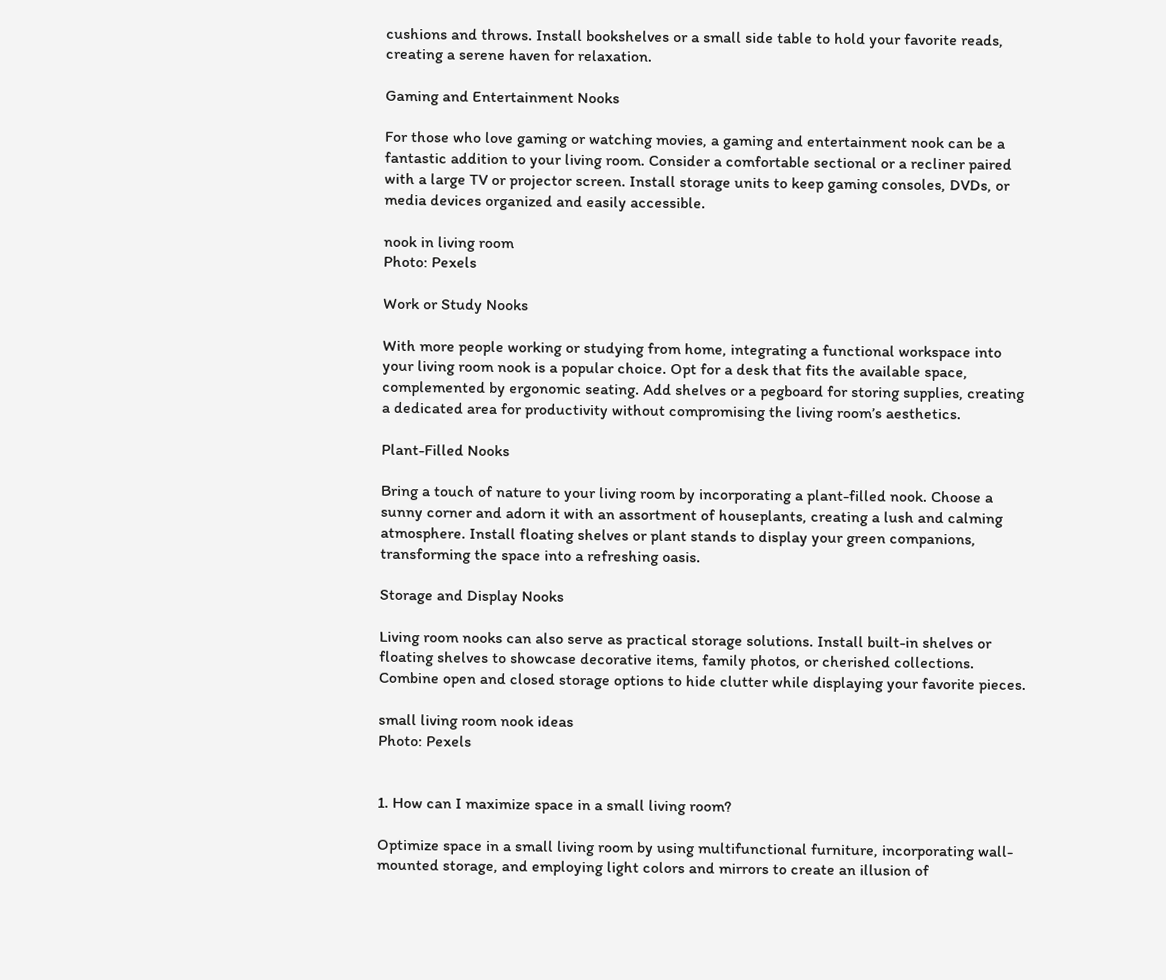cushions and throws. Install bookshelves or a small side table to hold your favorite reads, creating a serene haven for relaxation.

Gaming and Entertainment Nooks

For those who love gaming or watching movies, a gaming and entertainment nook can be a fantastic addition to your living room. Consider a comfortable sectional or a recliner paired with a large TV or projector screen. Install storage units to keep gaming consoles, DVDs, or media devices organized and easily accessible.

nook in living room
Photo: Pexels

Work or Study Nooks

With more people working or studying from home, integrating a functional workspace into your living room nook is a popular choice. Opt for a desk that fits the available space, complemented by ergonomic seating. Add shelves or a pegboard for storing supplies, creating a dedicated area for productivity without compromising the living room’s aesthetics.

Plant-Filled Nooks

Bring a touch of nature to your living room by incorporating a plant-filled nook. Choose a sunny corner and adorn it with an assortment of houseplants, creating a lush and calming atmosphere. Install floating shelves or plant stands to display your green companions, transforming the space into a refreshing oasis.

Storage and Display Nooks

Living room nooks can also serve as practical storage solutions. Install built-in shelves or floating shelves to showcase decorative items, family photos, or cherished collections. Combine open and closed storage options to hide clutter while displaying your favorite pieces.

small living room nook ideas
Photo: Pexels


1. How can I maximize space in a small living room?

Optimize space in a small living room by using multifunctional furniture, incorporating wall-mounted storage, and employing light colors and mirrors to create an illusion of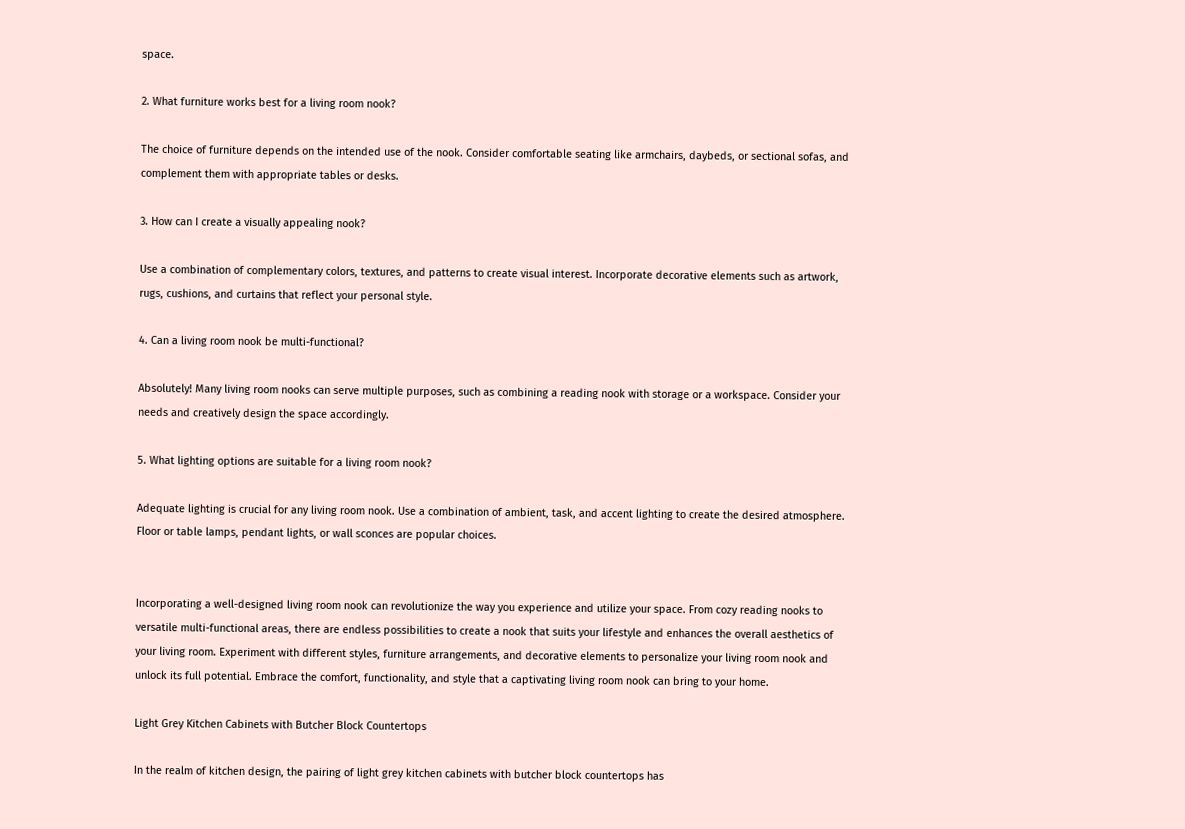space.

2. What furniture works best for a living room nook?

The choice of furniture depends on the intended use of the nook. Consider comfortable seating like armchairs, daybeds, or sectional sofas, and complement them with appropriate tables or desks.

3. How can I create a visually appealing nook?

Use a combination of complementary colors, textures, and patterns to create visual interest. Incorporate decorative elements such as artwork, rugs, cushions, and curtains that reflect your personal style.

4. Can a living room nook be multi-functional?

Absolutely! Many living room nooks can serve multiple purposes, such as combining a reading nook with storage or a workspace. Consider your needs and creatively design the space accordingly.

5. What lighting options are suitable for a living room nook?

Adequate lighting is crucial for any living room nook. Use a combination of ambient, task, and accent lighting to create the desired atmosphere. Floor or table lamps, pendant lights, or wall sconces are popular choices.


Incorporating a well-designed living room nook can revolutionize the way you experience and utilize your space. From cozy reading nooks to versatile multi-functional areas, there are endless possibilities to create a nook that suits your lifestyle and enhances the overall aesthetics of your living room. Experiment with different styles, furniture arrangements, and decorative elements to personalize your living room nook and unlock its full potential. Embrace the comfort, functionality, and style that a captivating living room nook can bring to your home.

Light Grey Kitchen Cabinets with Butcher Block Countertops

In the realm of kitchen design, the pairing of light grey kitchen cabinets with butcher block countertops has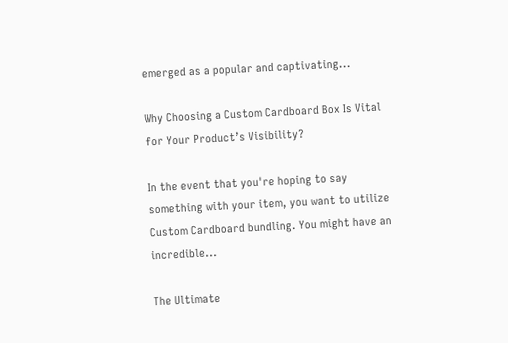emerged as a popular and captivating...

Why Choosing a Custom Cardboard Box Is Vital for Your Product’s Visibility?

In the event that you're hoping to say something with your item, you want to utilize Custom Cardboard bundling. You might have an incredible...

The Ultimate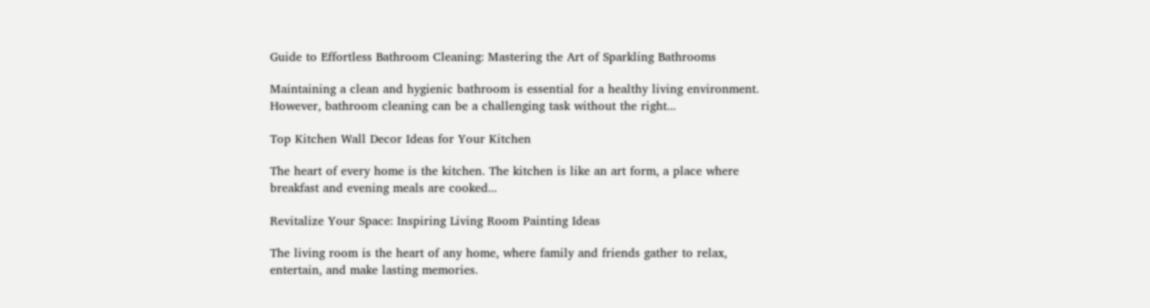Guide to Effortless Bathroom Cleaning: Mastering the Art of Sparkling Bathrooms

Maintaining a clean and hygienic bathroom is essential for a healthy living environment. However, bathroom cleaning can be a challenging task without the right...

Top Kitchen Wall Decor Ideas for Your Kitchen

The heart of every home is the kitchen. The kitchen is like an art form, a place where breakfast and evening meals are cooked...

Revitalize Your Space: Inspiring Living Room Painting Ideas

The living room is the heart of any home, where family and friends gather to relax, entertain, and make lasting memories.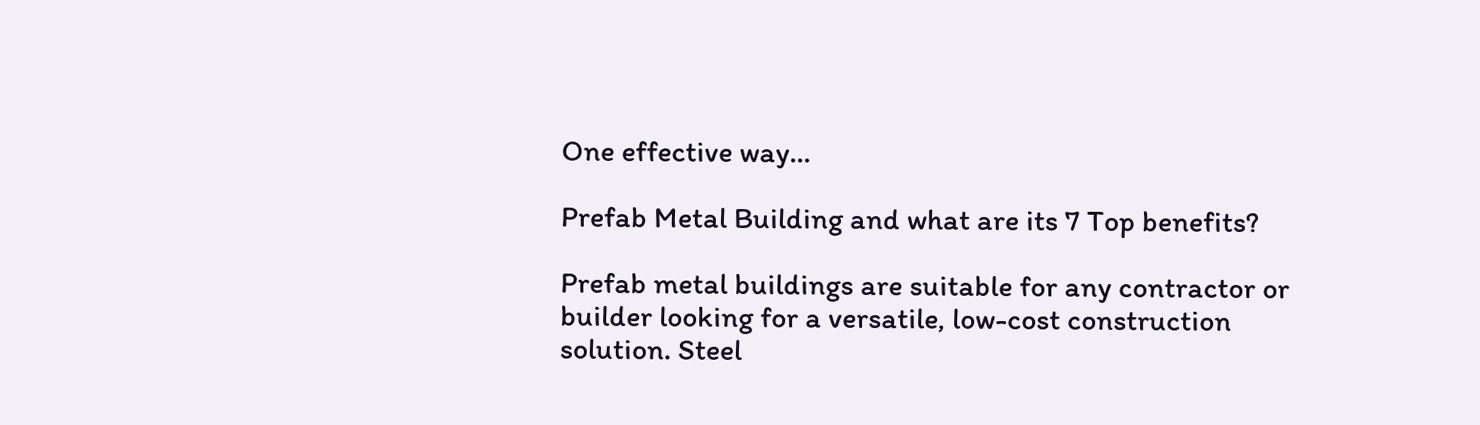One effective way...

Prefab Metal Building and what are its 7 Top benefits?

Prefab metal buildings are suitable for any contractor or builder looking for a versatile, low-cost construction solution. Steel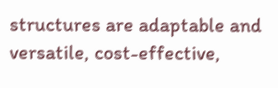structures are adaptable and versatile, cost-effective,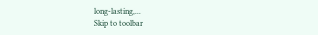long-lasting,...
Skip to toolbar